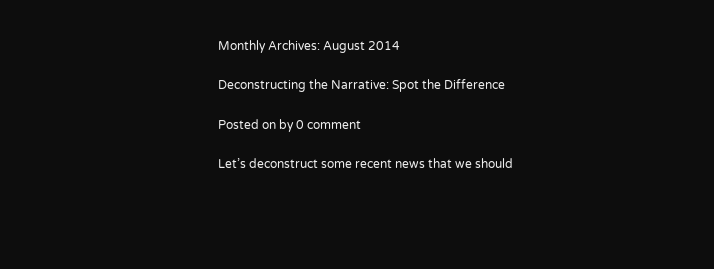Monthly Archives: August 2014

Deconstructing the Narrative: Spot the Difference

Posted on by 0 comment

Let’s deconstruct some recent news that we should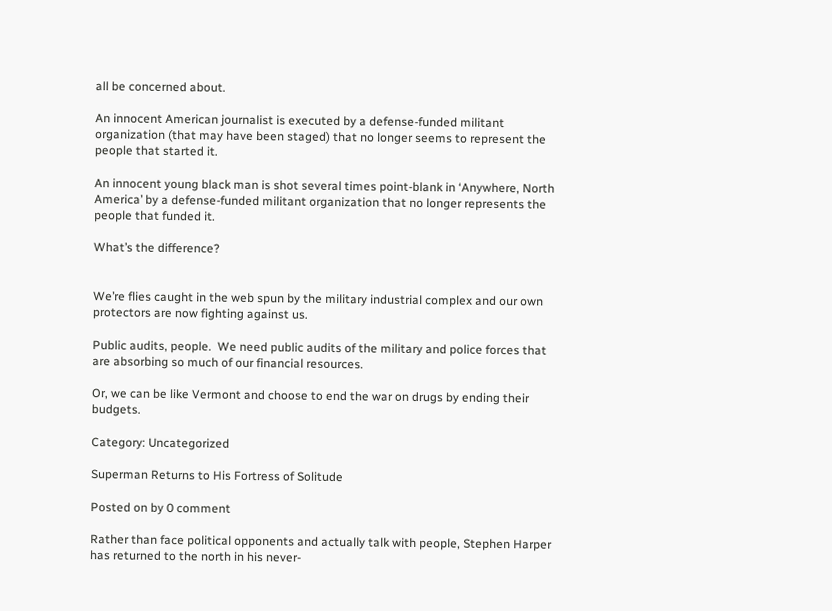all be concerned about.

An innocent American journalist is executed by a defense-funded militant organization (that may have been staged) that no longer seems to represent the people that started it.

An innocent young black man is shot several times point-blank in ‘Anywhere, North America’ by a defense-funded militant organization that no longer represents the people that funded it.

What’s the difference?


We’re flies caught in the web spun by the military industrial complex and our own protectors are now fighting against us.

Public audits, people.  We need public audits of the military and police forces that are absorbing so much of our financial resources.

Or, we can be like Vermont and choose to end the war on drugs by ending their budgets.

Category: Uncategorized

Superman Returns to His Fortress of Solitude

Posted on by 0 comment

Rather than face political opponents and actually talk with people, Stephen Harper has returned to the north in his never-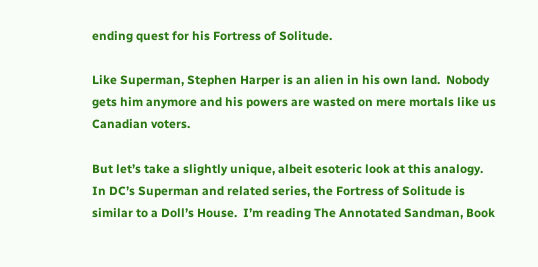ending quest for his Fortress of Solitude.

Like Superman, Stephen Harper is an alien in his own land.  Nobody gets him anymore and his powers are wasted on mere mortals like us Canadian voters.

But let’s take a slightly unique, albeit esoteric look at this analogy.  In DC’s Superman and related series, the Fortress of Solitude is similar to a Doll’s House.  I’m reading The Annotated Sandman, Book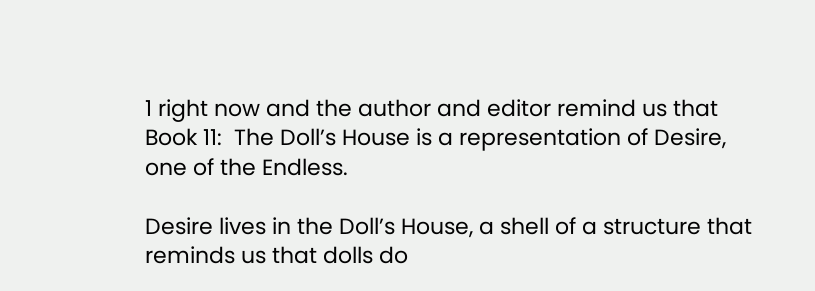1 right now and the author and editor remind us that Book 11:  The Doll’s House is a representation of Desire, one of the Endless.

Desire lives in the Doll’s House, a shell of a structure that reminds us that dolls do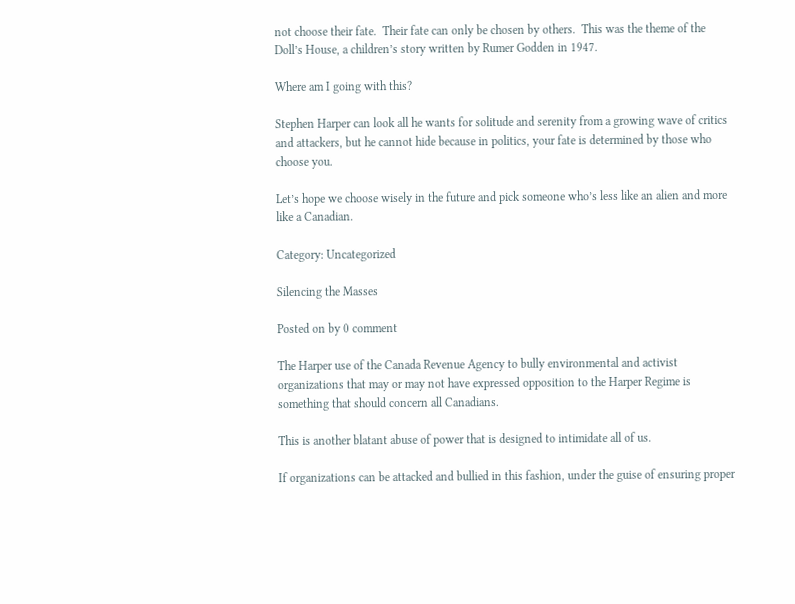not choose their fate.  Their fate can only be chosen by others.  This was the theme of the Doll’s House, a children’s story written by Rumer Godden in 1947.

Where am I going with this?

Stephen Harper can look all he wants for solitude and serenity from a growing wave of critics and attackers, but he cannot hide because in politics, your fate is determined by those who choose you.

Let’s hope we choose wisely in the future and pick someone who’s less like an alien and more like a Canadian.

Category: Uncategorized

Silencing the Masses

Posted on by 0 comment

The Harper use of the Canada Revenue Agency to bully environmental and activist organizations that may or may not have expressed opposition to the Harper Regime is something that should concern all Canadians.

This is another blatant abuse of power that is designed to intimidate all of us.

If organizations can be attacked and bullied in this fashion, under the guise of ensuring proper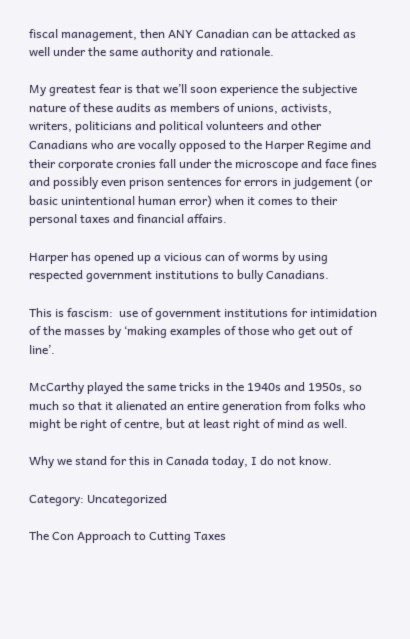fiscal management, then ANY Canadian can be attacked as well under the same authority and rationale.

My greatest fear is that we’ll soon experience the subjective nature of these audits as members of unions, activists, writers, politicians and political volunteers and other Canadians who are vocally opposed to the Harper Regime and their corporate cronies fall under the microscope and face fines and possibly even prison sentences for errors in judgement (or basic unintentional human error) when it comes to their personal taxes and financial affairs.

Harper has opened up a vicious can of worms by using respected government institutions to bully Canadians.

This is fascism:  use of government institutions for intimidation of the masses by ‘making examples of those who get out of line’.

McCarthy played the same tricks in the 1940s and 1950s, so much so that it alienated an entire generation from folks who might be right of centre, but at least right of mind as well.

Why we stand for this in Canada today, I do not know.

Category: Uncategorized

The Con Approach to Cutting Taxes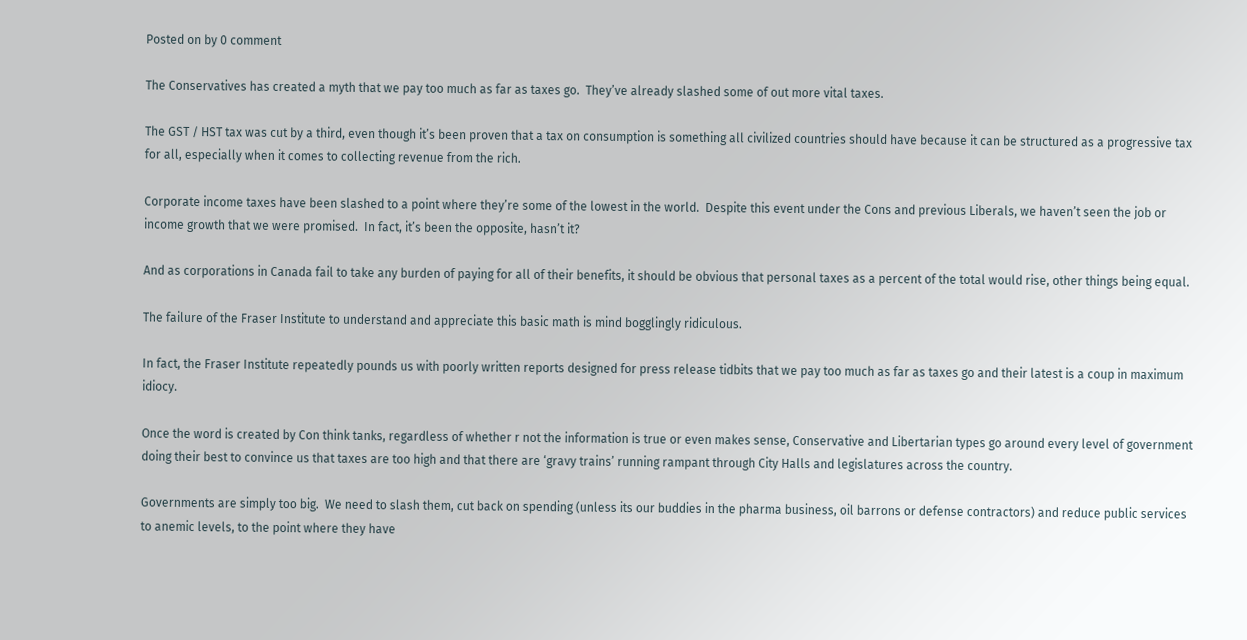Posted on by 0 comment

The Conservatives has created a myth that we pay too much as far as taxes go.  They’ve already slashed some of out more vital taxes.

The GST / HST tax was cut by a third, even though it’s been proven that a tax on consumption is something all civilized countries should have because it can be structured as a progressive tax for all, especially when it comes to collecting revenue from the rich.

Corporate income taxes have been slashed to a point where they’re some of the lowest in the world.  Despite this event under the Cons and previous Liberals, we haven’t seen the job or income growth that we were promised.  In fact, it’s been the opposite, hasn’t it?

And as corporations in Canada fail to take any burden of paying for all of their benefits, it should be obvious that personal taxes as a percent of the total would rise, other things being equal.

The failure of the Fraser Institute to understand and appreciate this basic math is mind bogglingly ridiculous.

In fact, the Fraser Institute repeatedly pounds us with poorly written reports designed for press release tidbits that we pay too much as far as taxes go and their latest is a coup in maximum idiocy.

Once the word is created by Con think tanks, regardless of whether r not the information is true or even makes sense, Conservative and Libertarian types go around every level of government doing their best to convince us that taxes are too high and that there are ‘gravy trains’ running rampant through City Halls and legislatures across the country.

Governments are simply too big.  We need to slash them, cut back on spending (unless its our buddies in the pharma business, oil barrons or defense contractors) and reduce public services to anemic levels, to the point where they have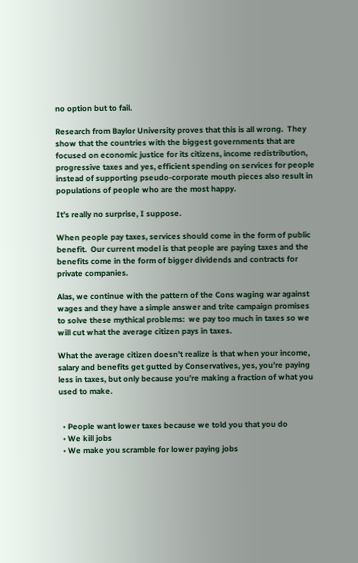no option but to fail.

Research from Baylor University proves that this is all wrong.  They show that the countries with the biggest governments that are focused on economic justice for its citizens, income redistribution, progressive taxes and yes, efficient spending on services for people instead of supporting pseudo-corporate mouth pieces also result in populations of people who are the most happy.

It’s really no surprise, I suppose.

When people pay taxes, services should come in the form of public benefit.  Our current model is that people are paying taxes and the benefits come in the form of bigger dividends and contracts for private companies.

Alas, we continue with the pattern of the Cons waging war against wages and they have a simple answer and trite campaign promises to solve these mythical problems:  we pay too much in taxes so we will cut what the average citizen pays in taxes.

What the average citizen doesn’t realize is that when your income, salary and benefits get gutted by Conservatives, yes, you’re paying less in taxes, but only because you’re making a fraction of what you used to make.


  • People want lower taxes because we told you that you do
  • We kill jobs
  • We make you scramble for lower paying jobs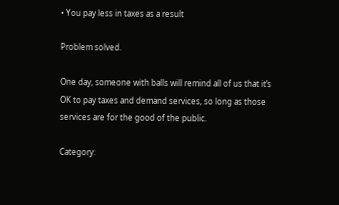• You pay less in taxes as a result

Problem solved.

One day, someone with balls will remind all of us that it’s OK to pay taxes and demand services, so long as those services are for the good of the public.

Category: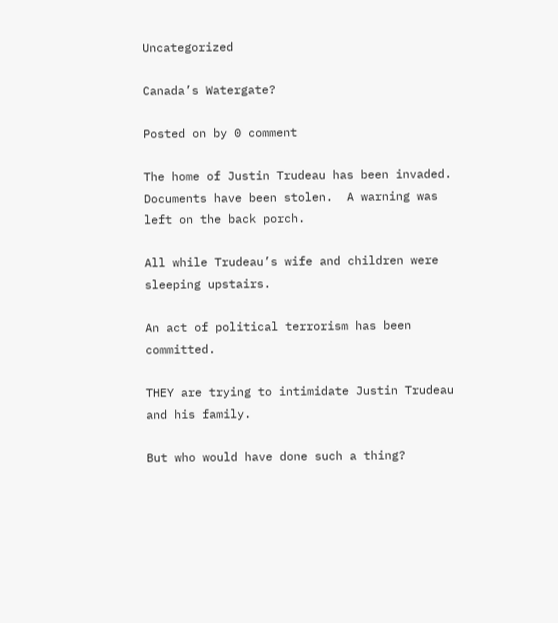Uncategorized

Canada’s Watergate?

Posted on by 0 comment

The home of Justin Trudeau has been invaded.  Documents have been stolen.  A warning was left on the back porch.

All while Trudeau’s wife and children were sleeping upstairs.

An act of political terrorism has been committed.

THEY are trying to intimidate Justin Trudeau and his family.

But who would have done such a thing?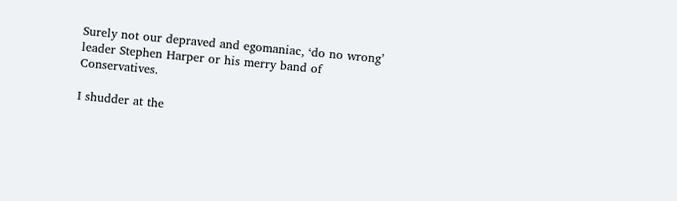Surely not our depraved and egomaniac, ‘do no wrong’ leader Stephen Harper or his merry band of Conservatives.

I shudder at the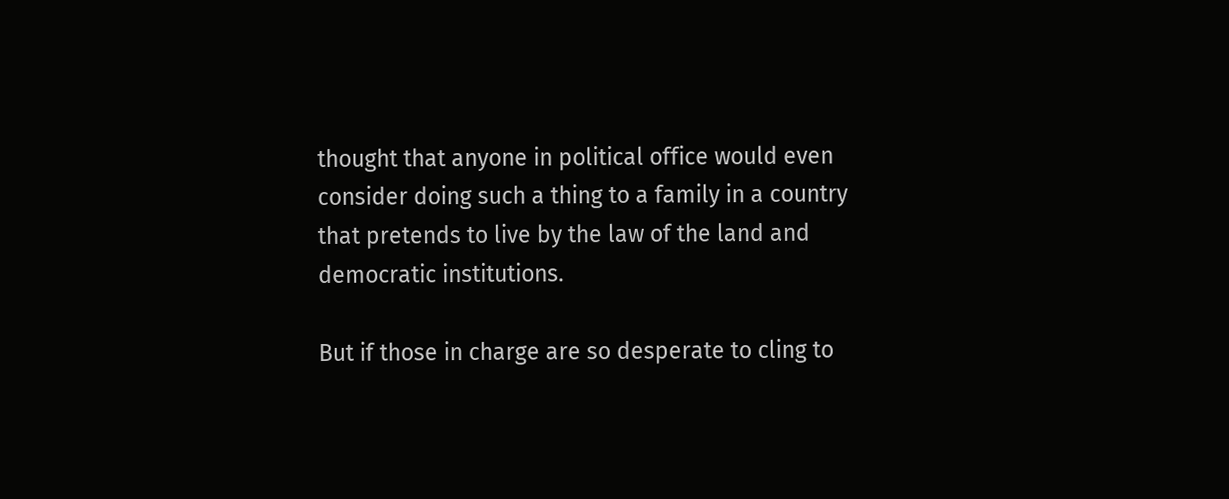thought that anyone in political office would even consider doing such a thing to a family in a country that pretends to live by the law of the land and democratic institutions.

But if those in charge are so desperate to cling to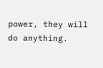power, they will do anything.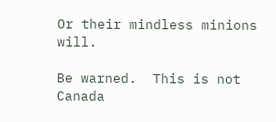Or their mindless minions will.

Be warned.  This is not Canada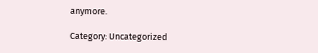anymore.

Category: Uncategorized